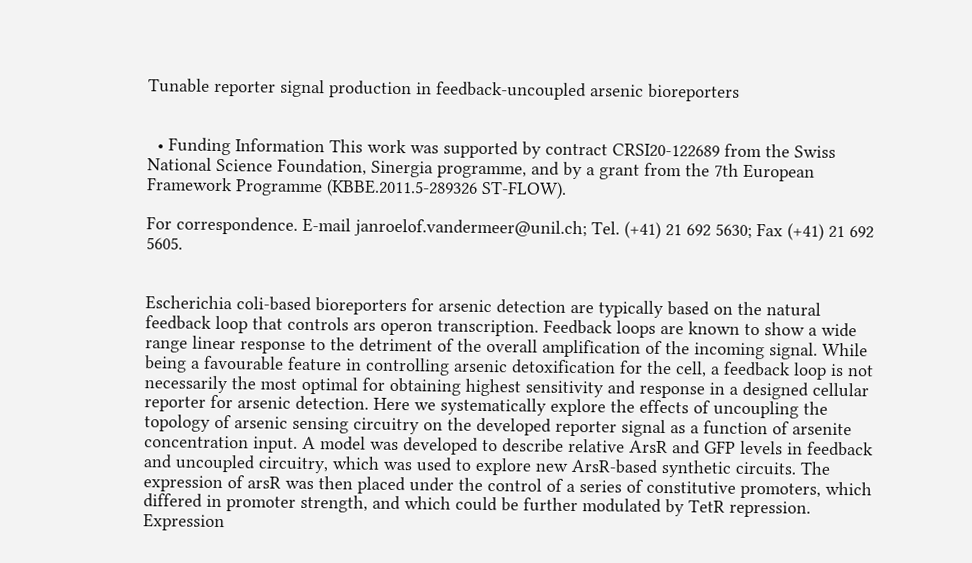Tunable reporter signal production in feedback-uncoupled arsenic bioreporters


  • Funding Information This work was supported by contract CRSI20-122689 from the Swiss National Science Foundation, Sinergia programme, and by a grant from the 7th European Framework Programme (KBBE.2011.5-289326 ST-FLOW).

For correspondence. E-mail janroelof.vandermeer@unil.ch; Tel. (+41) 21 692 5630; Fax (+41) 21 692 5605.


Escherichia coli-based bioreporters for arsenic detection are typically based on the natural feedback loop that controls ars operon transcription. Feedback loops are known to show a wide range linear response to the detriment of the overall amplification of the incoming signal. While being a favourable feature in controlling arsenic detoxification for the cell, a feedback loop is not necessarily the most optimal for obtaining highest sensitivity and response in a designed cellular reporter for arsenic detection. Here we systematically explore the effects of uncoupling the topology of arsenic sensing circuitry on the developed reporter signal as a function of arsenite concentration input. A model was developed to describe relative ArsR and GFP levels in feedback and uncoupled circuitry, which was used to explore new ArsR-based synthetic circuits. The expression of arsR was then placed under the control of a series of constitutive promoters, which differed in promoter strength, and which could be further modulated by TetR repression. Expression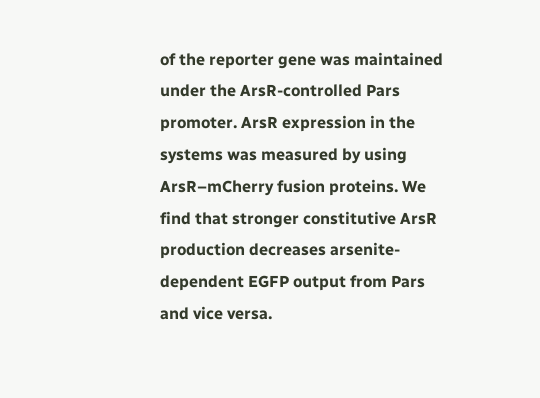of the reporter gene was maintained under the ArsR-controlled Pars promoter. ArsR expression in the systems was measured by using ArsR–mCherry fusion proteins. We find that stronger constitutive ArsR production decreases arsenite-dependent EGFP output from Pars and vice versa.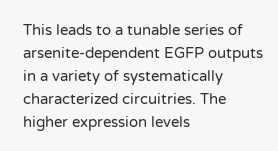This leads to a tunable series of arsenite-dependent EGFP outputs in a variety of systematically characterized circuitries. The higher expression levels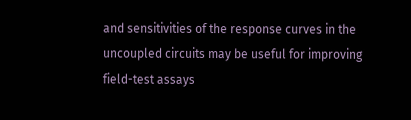and sensitivities of the response curves in the uncoupled circuits may be useful for improving field-test assays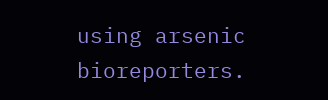using arsenic bioreporters.